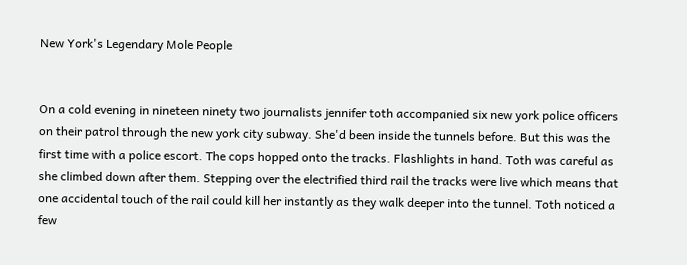New York's Legendary Mole People


On a cold evening in nineteen ninety two journalists jennifer toth accompanied six new york police officers on their patrol through the new york city subway. She'd been inside the tunnels before. But this was the first time with a police escort. The cops hopped onto the tracks. Flashlights in hand. Toth was careful as she climbed down after them. Stepping over the electrified third rail the tracks were live which means that one accidental touch of the rail could kill her instantly as they walk deeper into the tunnel. Toth noticed a few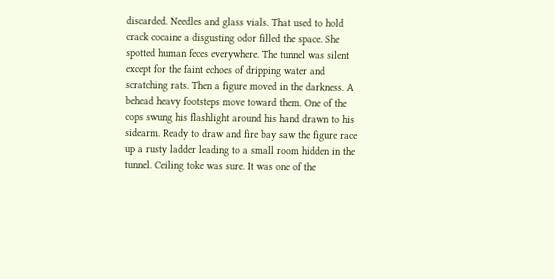discarded. Needles and glass vials. That used to hold crack cocaine a disgusting odor filled the space. She spotted human feces everywhere. The tunnel was silent except for the faint echoes of dripping water and scratching rats. Then a figure moved in the darkness. A behead heavy footsteps move toward them. One of the cops swung his flashlight around his hand drawn to his sidearm. Ready to draw and fire bay saw the figure race up a rusty ladder leading to a small room hidden in the tunnel. Ceiling toke was sure. It was one of the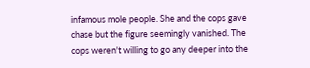infamous mole people. She and the cops gave chase but the figure seemingly vanished. The cops weren't willing to go any deeper into the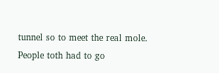tunnel so to meet the real mole. People toth had to go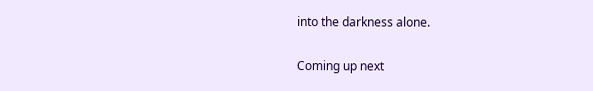into the darkness alone.

Coming up next